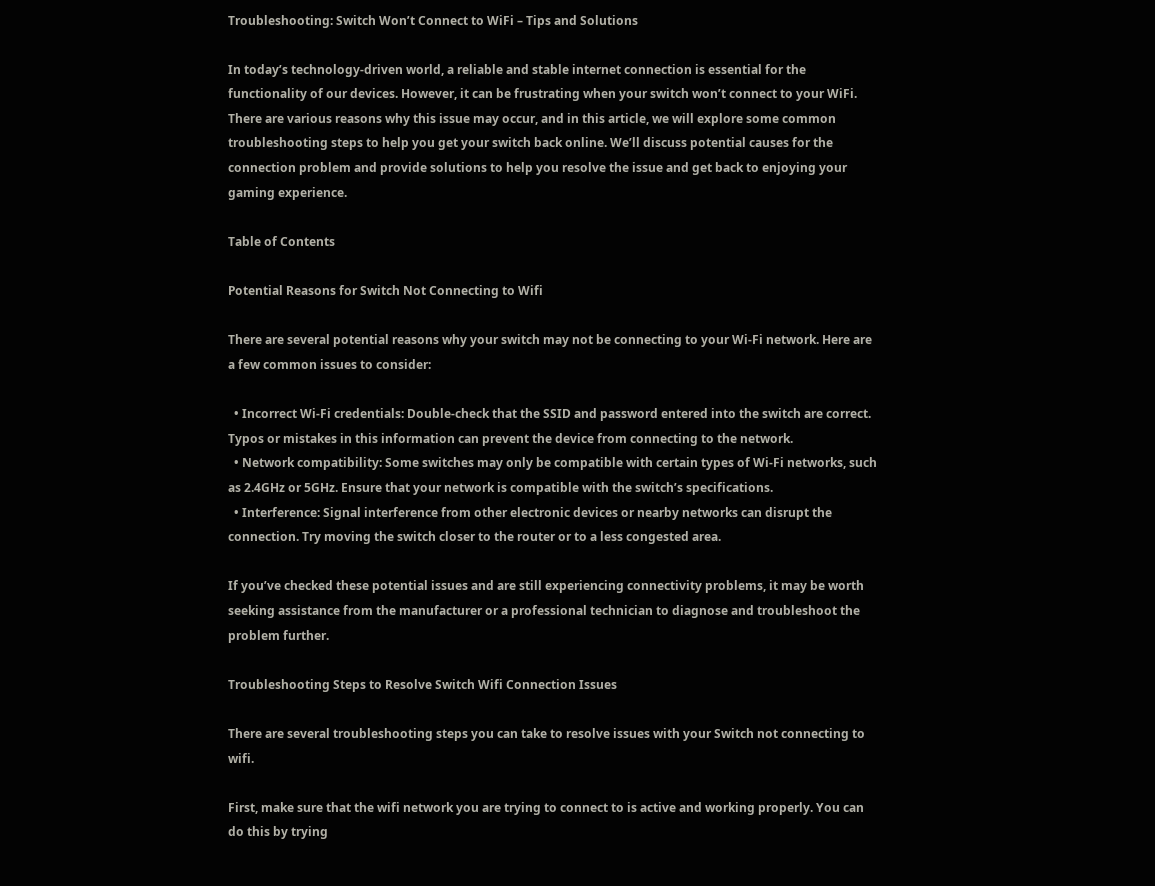Troubleshooting: Switch Won’t Connect to WiFi – Tips and Solutions

In today’s technology-driven world, a reliable and stable internet connection is essential for the functionality of our devices. However, it can be frustrating when your switch won’t connect to your WiFi. There are various reasons why this issue may occur, and in this article, we will explore some common troubleshooting steps to help you get your switch back online. We’ll discuss potential causes for the connection problem and provide solutions to help you resolve the issue and get back to enjoying your gaming experience.

Table of Contents

Potential Reasons for Switch Not Connecting to Wifi

There are several potential reasons why your switch may not be connecting to your Wi-Fi network. Here are a few common issues to consider:

  • Incorrect Wi-Fi credentials: Double-check that the SSID and password entered into the switch are correct. Typos or mistakes in this information can prevent the device from connecting to the network.
  • Network compatibility: Some switches may only be compatible with certain types of Wi-Fi networks, such as 2.4GHz or 5GHz. Ensure that your network is compatible with the switch’s specifications.
  • Interference: Signal interference from other electronic devices or nearby networks can disrupt the connection. Try moving the switch closer to the router or to a less congested area.

If you’ve checked these potential issues and are still experiencing connectivity problems, it may be worth seeking assistance from the manufacturer or a professional technician to diagnose and troubleshoot the problem further.

Troubleshooting Steps to Resolve Switch Wifi Connection Issues

There are several troubleshooting steps you can take to resolve issues with your Switch not connecting to wifi.

First, make sure that the wifi network you are trying to connect to is active and working properly. You can do this by trying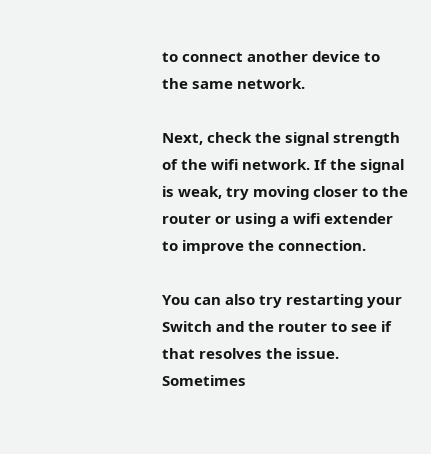to connect another device to the same network.

Next, check the signal strength of the wifi network. If the signal is weak, try moving closer to the router or using a wifi extender to improve the connection.

You can also try restarting your Switch and the router to see if that resolves the issue. Sometimes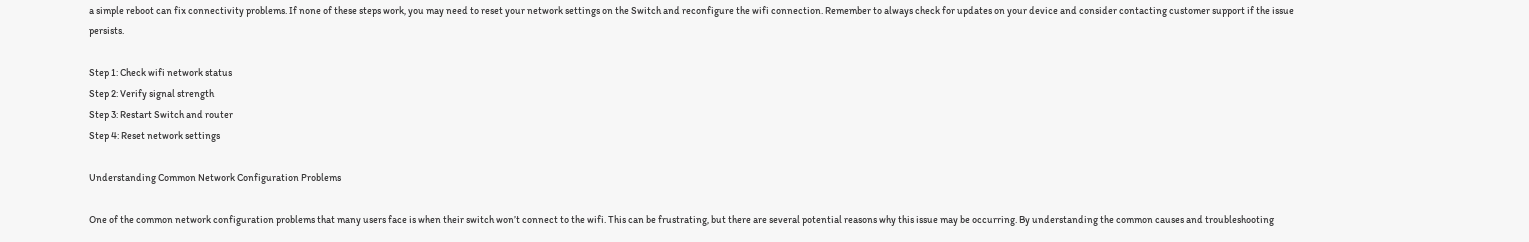a simple reboot can fix connectivity problems. If none of these steps work, you may need to reset your network settings on the Switch and reconfigure the wifi connection. Remember to always check for updates on your device and consider contacting customer support if the issue persists.

Step 1: Check wifi network status
Step 2: Verify signal strength
Step 3: Restart Switch and router
Step 4: Reset network settings

Understanding Common Network Configuration Problems

One of the common network configuration problems that many users face is when their switch won’t connect to the wifi. This can be frustrating, but there are several potential reasons why this issue may be occurring. By understanding the common causes and troubleshooting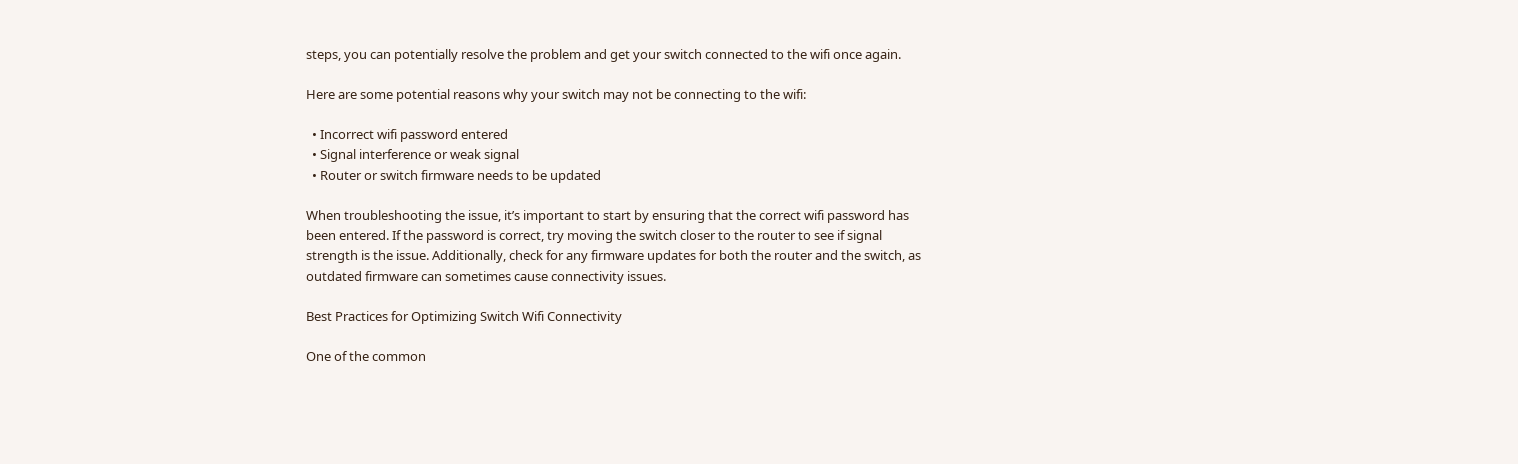steps, you can potentially resolve the problem and get your switch connected to the wifi once again.

Here are some potential reasons why your switch may not be connecting to the wifi:

  • Incorrect wifi password entered
  • Signal interference or weak signal
  • Router or switch firmware needs to be updated

When troubleshooting the issue, it’s important to start by ensuring that the correct wifi password has been entered. If the password is correct, try moving the switch closer to the router to see if signal strength is the issue. Additionally, check for any firmware updates for both the router and the switch, as outdated firmware can sometimes cause connectivity issues.

Best Practices for Optimizing Switch Wifi Connectivity

One of the common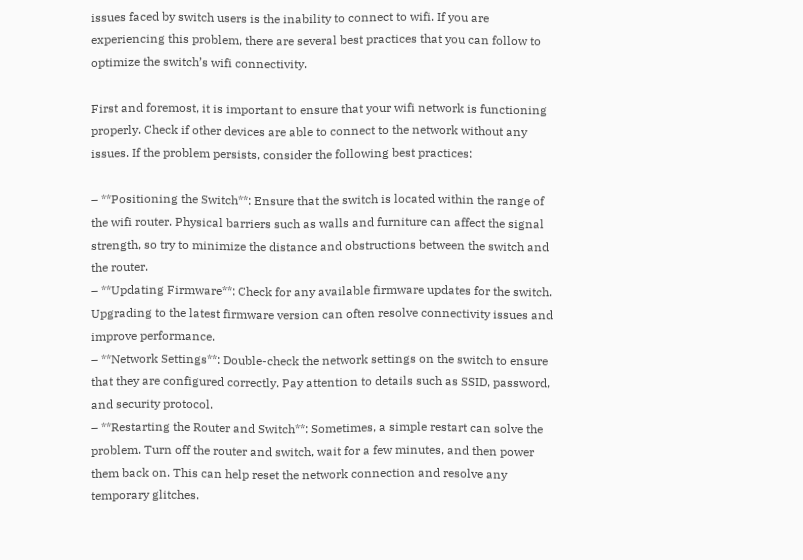issues faced by switch users is the inability to connect to wifi. If you are experiencing this problem, there are several best practices that you can follow to optimize the switch’s wifi connectivity.

First and foremost, it is important to ensure that your wifi network is functioning properly. Check if other devices are able to connect to the network without any issues. If the problem persists, consider the following best practices:

– **Positioning the Switch**: Ensure that the switch is located within the range of the wifi router. Physical barriers such as walls and furniture can affect the signal strength, so try to minimize the distance and obstructions between the switch and the router.
– **Updating Firmware**: Check for any available firmware updates for the switch. Upgrading to the latest firmware version can often resolve connectivity issues and improve performance.
– **Network Settings**: Double-check the network settings on the switch to ensure that they are configured correctly. Pay attention to details such as SSID, password, and security protocol.
– **Restarting the Router and Switch**: Sometimes, a simple restart can solve the problem. Turn off the router and switch, wait for a few minutes, and then power them back on. This can help reset the network connection and resolve any temporary glitches.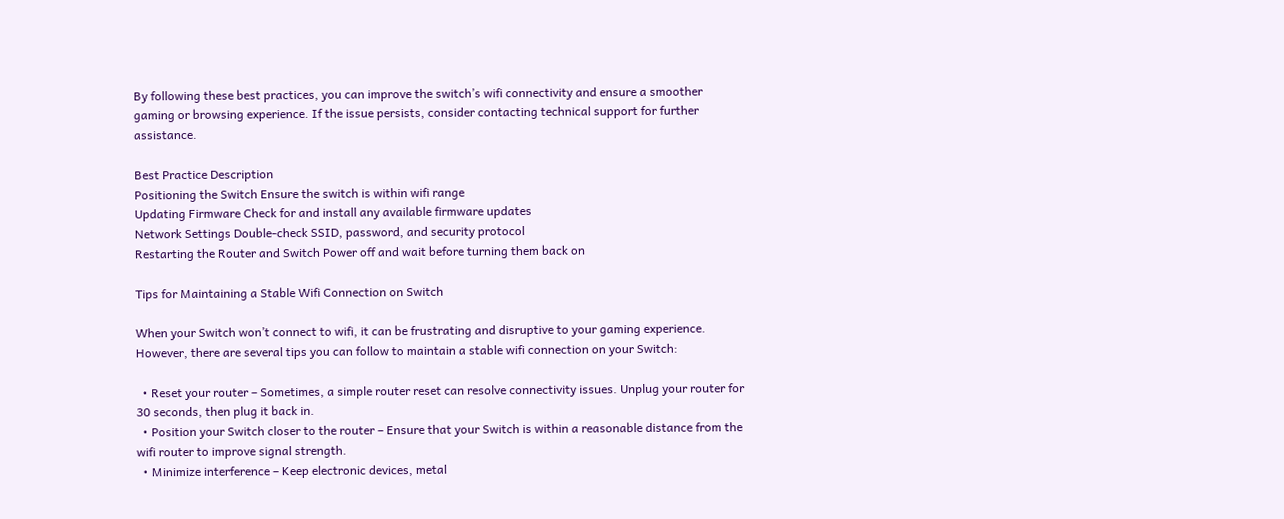By following these best practices, you can improve the switch’s wifi connectivity and ensure a smoother gaming or browsing experience. If the issue persists, consider contacting technical support for further assistance.

Best Practice Description
Positioning the Switch Ensure the switch is within wifi range
Updating Firmware Check for and install any available firmware updates
Network Settings Double-check SSID, password, and security protocol
Restarting the Router and Switch Power off and wait before turning them back on

Tips for Maintaining a Stable Wifi Connection on Switch

When your Switch won’t connect to wifi, it can be frustrating and disruptive to your gaming experience. However, there are several tips you can follow to maintain a stable wifi connection on your Switch:

  • Reset your router – Sometimes, a simple router reset can resolve connectivity issues. Unplug your router for 30 seconds, then plug it back in.
  • Position your Switch closer to the router – Ensure that your Switch is within a reasonable distance from the wifi router to improve signal strength.
  • Minimize interference – Keep electronic devices, metal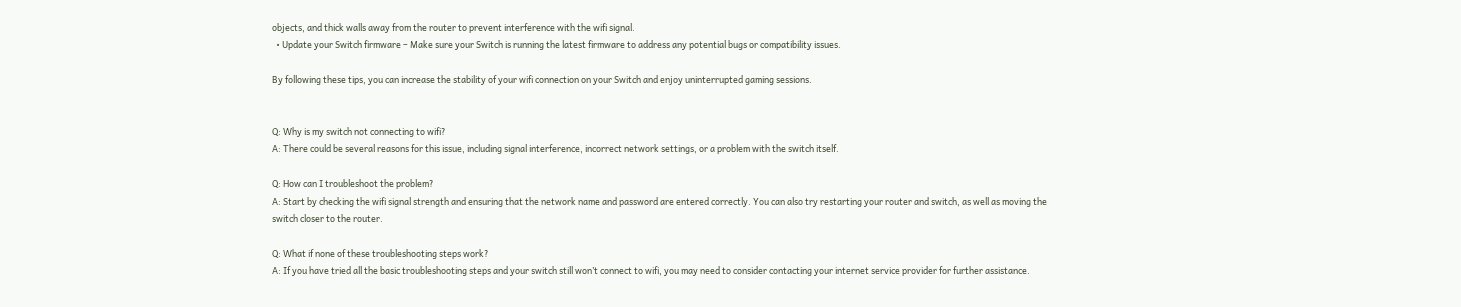objects, and thick walls away from the router to prevent interference with the wifi signal.
  • Update your Switch firmware – Make sure your Switch is running the latest firmware to address any potential bugs or compatibility issues.

By following these tips, you can increase the stability of your wifi connection on your Switch and enjoy uninterrupted gaming sessions.


Q: Why is my switch not connecting to wifi?
A: There could be several reasons for this issue, including signal interference, incorrect network settings, or a problem with the switch itself.

Q: How can I troubleshoot the problem?
A: Start by checking the wifi signal strength and ensuring that the network name and password are entered correctly. You can also try restarting your router and switch, as well as moving the switch closer to the router.

Q: What if none of these troubleshooting steps work?
A: If you have tried all the basic troubleshooting steps and your switch still won’t connect to wifi, you may need to consider contacting your internet service provider for further assistance.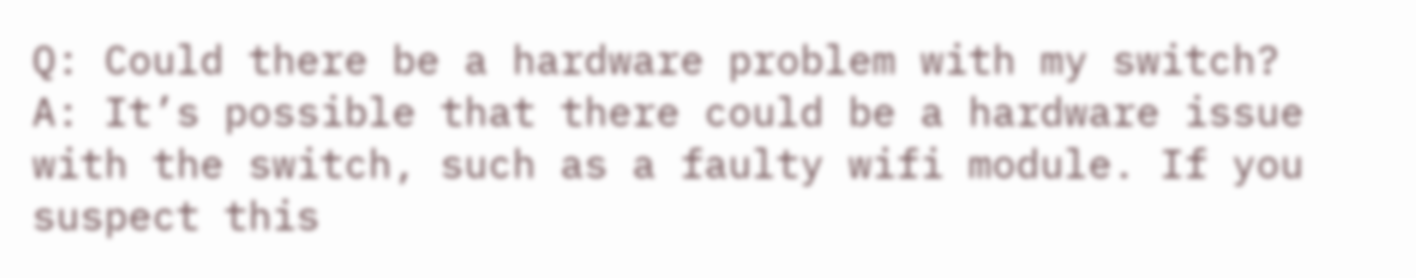Q: Could there be a hardware problem with my switch?
A: It’s possible that there could be a hardware issue with the switch, such as a faulty wifi module. If you suspect this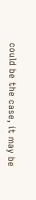could be the case, it may be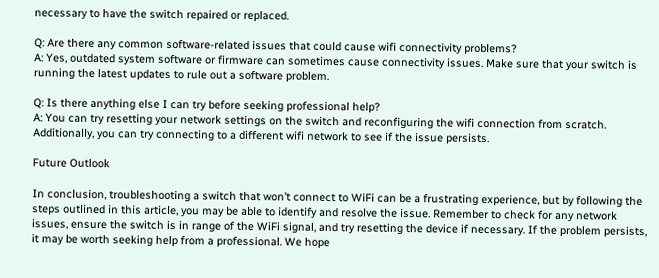necessary to have the switch repaired or replaced.

Q: Are there any common software-related issues that could cause wifi connectivity problems?
A: Yes, outdated system software or firmware can sometimes cause connectivity issues. Make sure that your switch is running the latest updates to rule out a software problem.

Q: Is there anything else I can try before seeking professional help?
A: You can try resetting your network settings on the switch and reconfiguring the wifi connection from scratch. Additionally, you can try connecting to a different wifi network to see if the issue persists.

Future Outlook

In conclusion, troubleshooting a switch that won’t connect to WiFi can be a frustrating experience, but by following the steps outlined in this article, you may be able to identify and resolve the issue. Remember to check for any network issues, ensure the switch is in range of the WiFi signal, and try resetting the device if necessary. If the problem persists, it may be worth seeking help from a professional. We hope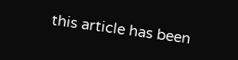this article has been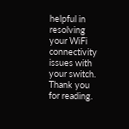helpful in resolving your WiFi connectivity issues with your switch. Thank you for reading.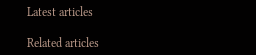Latest articles

Related articles